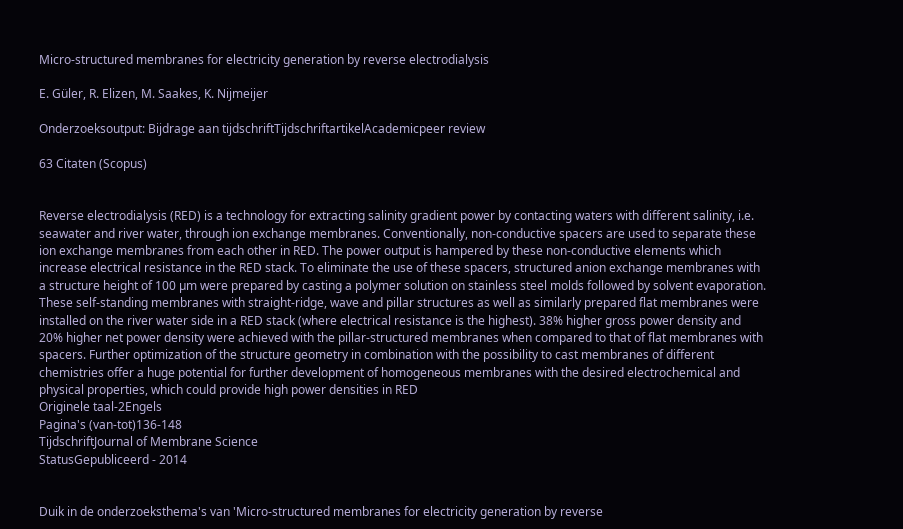Micro-structured membranes for electricity generation by reverse electrodialysis

E. Güler, R. Elizen, M. Saakes, K. Nijmeijer

Onderzoeksoutput: Bijdrage aan tijdschriftTijdschriftartikelAcademicpeer review

63 Citaten (Scopus)


Reverse electrodialysis (RED) is a technology for extracting salinity gradient power by contacting waters with different salinity, i.e. seawater and river water, through ion exchange membranes. Conventionally, non-conductive spacers are used to separate these ion exchange membranes from each other in RED. The power output is hampered by these non-conductive elements which increase electrical resistance in the RED stack. To eliminate the use of these spacers, structured anion exchange membranes with a structure height of 100 µm were prepared by casting a polymer solution on stainless steel molds followed by solvent evaporation. These self-standing membranes with straight-ridge, wave and pillar structures as well as similarly prepared flat membranes were installed on the river water side in a RED stack (where electrical resistance is the highest). 38% higher gross power density and 20% higher net power density were achieved with the pillar-structured membranes when compared to that of flat membranes with spacers. Further optimization of the structure geometry in combination with the possibility to cast membranes of different chemistries offer a huge potential for further development of homogeneous membranes with the desired electrochemical and physical properties, which could provide high power densities in RED
Originele taal-2Engels
Pagina's (van-tot)136-148
TijdschriftJournal of Membrane Science
StatusGepubliceerd - 2014


Duik in de onderzoeksthema's van 'Micro-structured membranes for electricity generation by reverse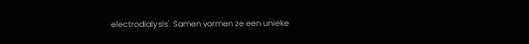electrodialysis'. Samen vormen ze een unieke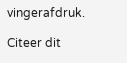vingerafdruk.

Citeer dit